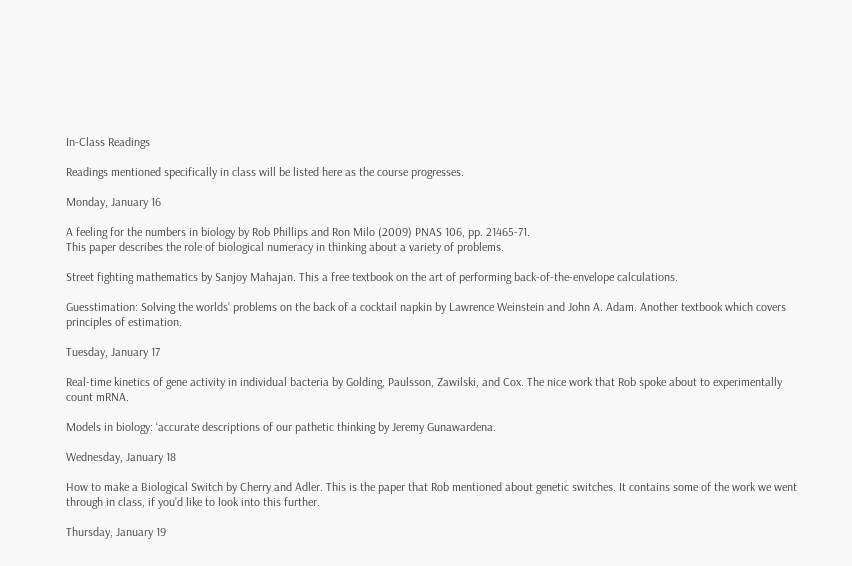In-Class Readings

Readings mentioned specifically in class will be listed here as the course progresses.

Monday, January 16

A feeling for the numbers in biology by Rob Phillips and Ron Milo (2009) PNAS 106, pp. 21465-71.
This paper describes the role of biological numeracy in thinking about a variety of problems.

Street fighting mathematics by Sanjoy Mahajan. This a free textbook on the art of performing back-of-the-envelope calculations.

Guesstimation: Solving the worlds’ problems on the back of a cocktail napkin by Lawrence Weinstein and John A. Adam. Another textbook which covers principles of estimation.

Tuesday, January 17

Real-time kinetics of gene activity in individual bacteria by Golding, Paulsson, Zawilski, and Cox. The nice work that Rob spoke about to experimentally count mRNA.

Models in biology: ‘accurate descriptions of our pathetic thinking by Jeremy Gunawardena.

Wednesday, January 18

How to make a Biological Switch by Cherry and Adler. This is the paper that Rob mentioned about genetic switches. It contains some of the work we went through in class, if you’d like to look into this further.

Thursday, January 19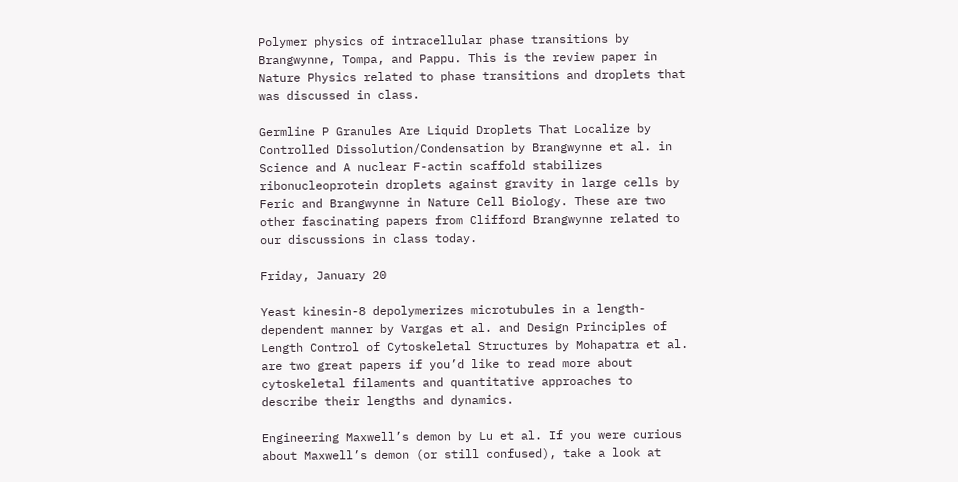Polymer physics of intracellular phase transitions by Brangwynne, Tompa, and Pappu. This is the review paper in Nature Physics related to phase transitions and droplets that was discussed in class.

Germline P Granules Are Liquid Droplets That Localize by Controlled Dissolution/Condensation by Brangwynne et al. in Science and A nuclear F-actin scaffold stabilizes ribonucleoprotein droplets against gravity in large cells by Feric and Brangwynne in Nature Cell Biology. These are two other fascinating papers from Clifford Brangwynne related to our discussions in class today.

Friday, January 20

Yeast kinesin-8 depolymerizes microtubules in a length-dependent manner by Vargas et al. and Design Principles of Length Control of Cytoskeletal Structures by Mohapatra et al. are two great papers if you’d like to read more about cytoskeletal filaments and quantitative approaches to describe their lengths and dynamics.

Engineering Maxwell’s demon by Lu et al. If you were curious about Maxwell’s demon (or still confused), take a look at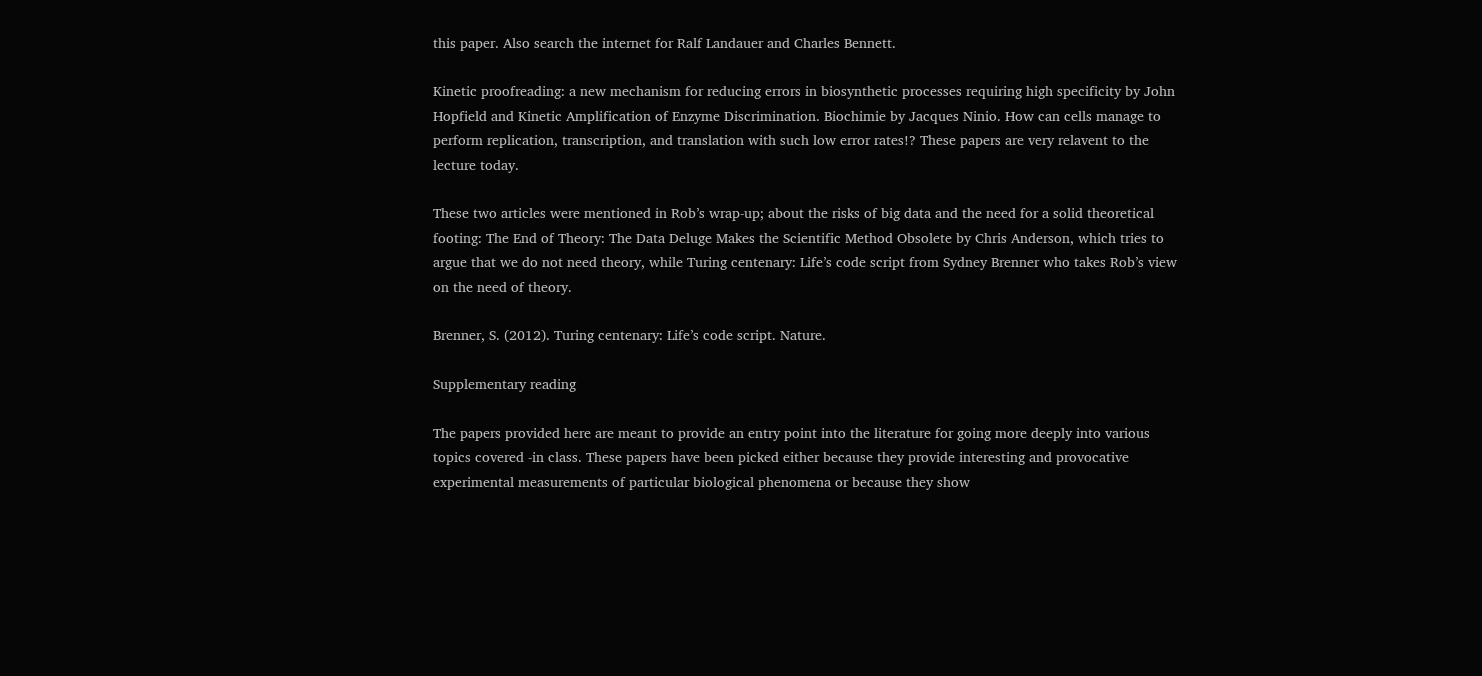this paper. Also search the internet for Ralf Landauer and Charles Bennett.

Kinetic proofreading: a new mechanism for reducing errors in biosynthetic processes requiring high specificity by John Hopfield and Kinetic Amplification of Enzyme Discrimination. Biochimie by Jacques Ninio. How can cells manage to perform replication, transcription, and translation with such low error rates!? These papers are very relavent to the lecture today.

These two articles were mentioned in Rob’s wrap-up; about the risks of big data and the need for a solid theoretical footing: The End of Theory: The Data Deluge Makes the Scientific Method Obsolete by Chris Anderson, which tries to argue that we do not need theory, while Turing centenary: Life’s code script from Sydney Brenner who takes Rob’s view on the need of theory.

Brenner, S. (2012). Turing centenary: Life’s code script. Nature.

Supplementary reading

The papers provided here are meant to provide an entry point into the literature for going more deeply into various topics covered -in class. These papers have been picked either because they provide interesting and provocative experimental measurements of particular biological phenomena or because they show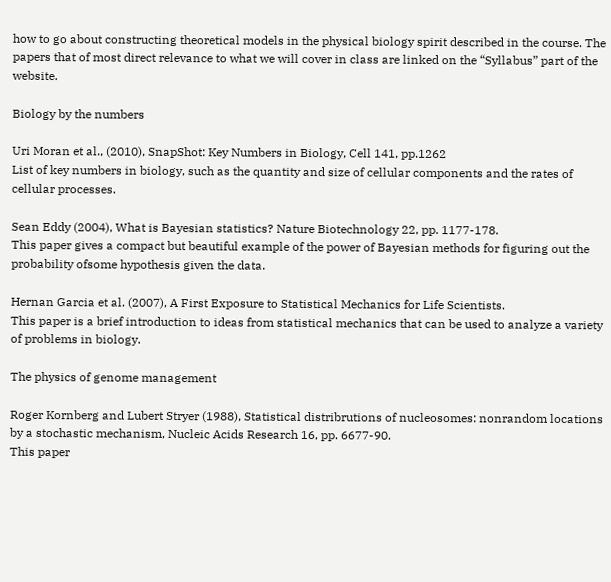how to go about constructing theoretical models in the physical biology spirit described in the course. The papers that of most direct relevance to what we will cover in class are linked on the “Syllabus” part of the website.

Biology by the numbers

Uri Moran et al., (2010), SnapShot: Key Numbers in Biology, Cell 141, pp.1262
List of key numbers in biology, such as the quantity and size of cellular components and the rates of cellular processes.

Sean Eddy (2004), What is Bayesian statistics? Nature Biotechnology 22, pp. 1177-178.
This paper gives a compact but beautiful example of the power of Bayesian methods for figuring out the probability ofsome hypothesis given the data.

Hernan Garcia et al. (2007), A First Exposure to Statistical Mechanics for Life Scientists.
This paper is a brief introduction to ideas from statistical mechanics that can be used to analyze a variety of problems in biology.

The physics of genome management

Roger Kornberg and Lubert Stryer (1988), Statistical distribrutions of nucleosomes: nonrandom locations by a stochastic mechanism, Nucleic Acids Research 16, pp. 6677-90.
This paper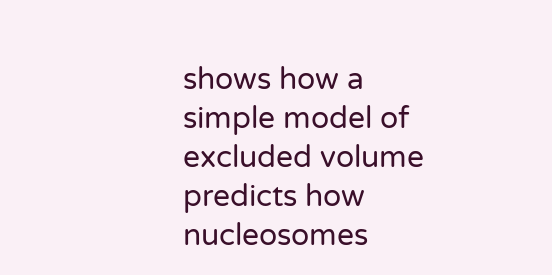shows how a simple model of excluded volume predicts how nucleosomes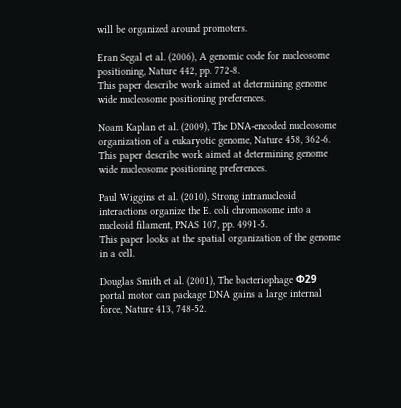will be organized around promoters.

Eran Segal et al. (2006), A genomic code for nucleosome positioning, Nature 442, pp. 772-8.
This paper describe work aimed at determining genome wide nucleosome positioning preferences.

Noam Kaplan et al. (2009), The DNA-encoded nucleosome organization of a eukaryotic genome, Nature 458, 362-6.
This paper describe work aimed at determining genome wide nucleosome positioning preferences.

Paul Wiggins et al. (2010), Strong intranucleoid interactions organize the E. coli chromosome into a nucleoid filament, PNAS 107, pp. 4991-5.
This paper looks at the spatial organization of the genome in a cell.

Douglas Smith et al. (2001), The bacteriophage Φ29 portal motor can package DNA gains a large internal force, Nature 413, 748-52.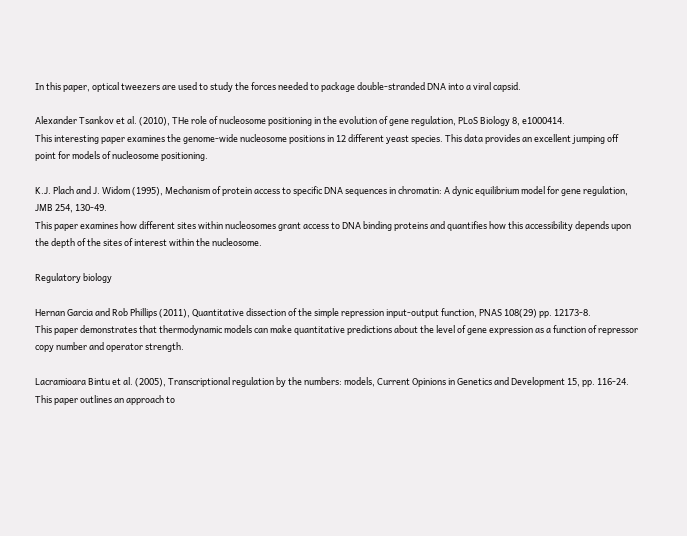In this paper, optical tweezers are used to study the forces needed to package double-stranded DNA into a viral capsid.

Alexander Tsankov et al. (2010), THe role of nucleosome positioning in the evolution of gene regulation, PLoS Biology 8, e1000414.
This interesting paper examines the genome-wide nucleosome positions in 12 different yeast species. This data provides an excellent jumping off point for models of nucleosome positioning.

K.J. Plach and J. Widom (1995), Mechanism of protein access to specific DNA sequences in chromatin: A dynic equilibrium model for gene regulation, JMB 254, 130-49.
This paper examines how different sites within nucleosomes grant access to DNA binding proteins and quantifies how this accessibility depends upon the depth of the sites of interest within the nucleosome.

Regulatory biology

Hernan Garcia and Rob Phillips (2011), Quantitative dissection of the simple repression input-output function, PNAS 108(29) pp. 12173-8.
This paper demonstrates that thermodynamic models can make quantitative predictions about the level of gene expression as a function of repressor copy number and operator strength.

Lacramioara Bintu et al. (2005), Transcriptional regulation by the numbers: models, Current Opinions in Genetics and Development 15, pp. 116-24.
This paper outlines an approach to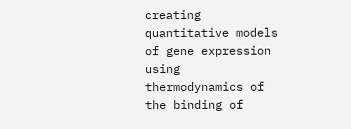creating quantitative models of gene expression using thermodynamics of the binding of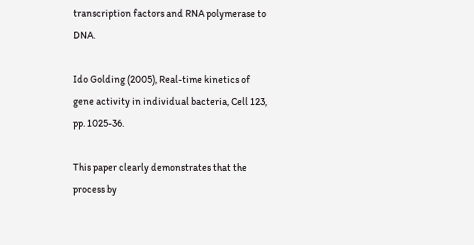transcription factors and RNA polymerase to DNA.

Ido Golding (2005), Real-time kinetics of gene activity in individual bacteria, Cell 123, pp. 1025-36.

This paper clearly demonstrates that the process by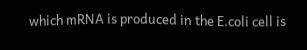which mRNA is produced in the E.coli cell is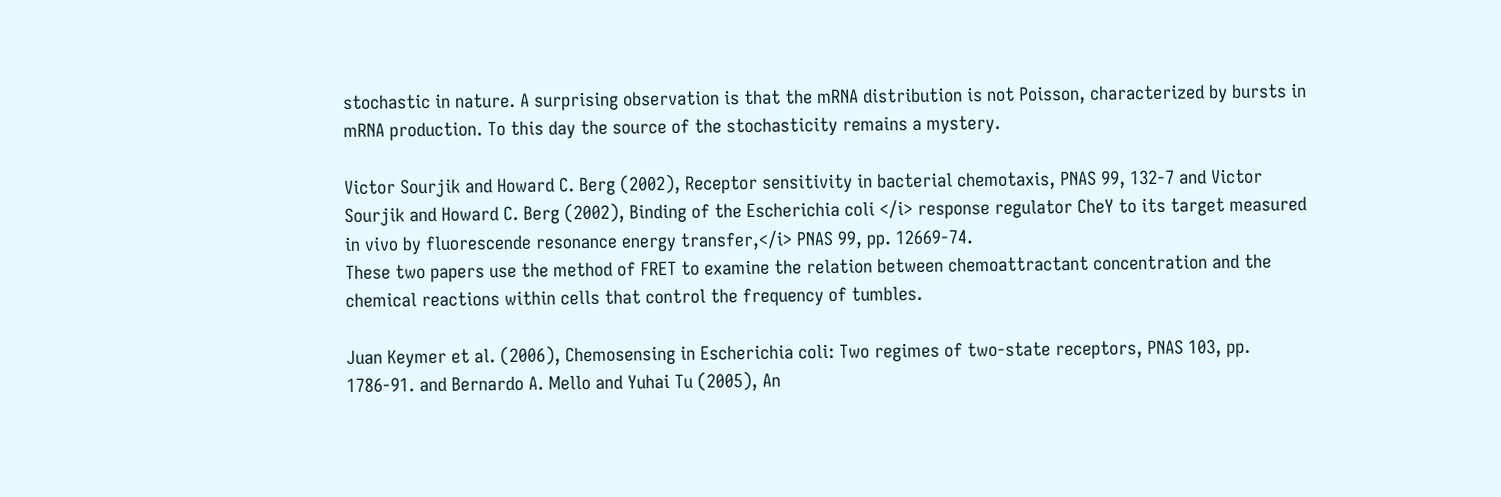stochastic in nature. A surprising observation is that the mRNA distribution is not Poisson, characterized by bursts in mRNA production. To this day the source of the stochasticity remains a mystery.

Victor Sourjik and Howard C. Berg (2002), Receptor sensitivity in bacterial chemotaxis, PNAS 99, 132-7 and Victor Sourjik and Howard C. Berg (2002), Binding of the Escherichia coli </i> response regulator CheY to its target measured in vivo by fluorescende resonance energy transfer,</i> PNAS 99, pp. 12669-74.
These two papers use the method of FRET to examine the relation between chemoattractant concentration and the chemical reactions within cells that control the frequency of tumbles.

Juan Keymer et al. (2006), Chemosensing in Escherichia coli: Two regimes of two-state receptors, PNAS 103, pp. 1786-91. and Bernardo A. Mello and Yuhai Tu (2005), An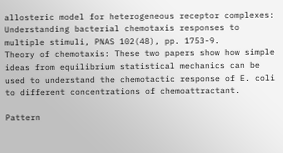allosteric model for heterogeneous receptor complexes: Understanding bacterial chemotaxis responses to multiple stimuli, PNAS 102(48), pp. 1753-9.
Theory of chemotaxis: These two papers show how simple ideas from equilibrium statistical mechanics can be used to understand the chemotactic response of E. coli to different concentrations of chemoattractant.

Pattern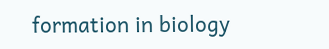formation in biology